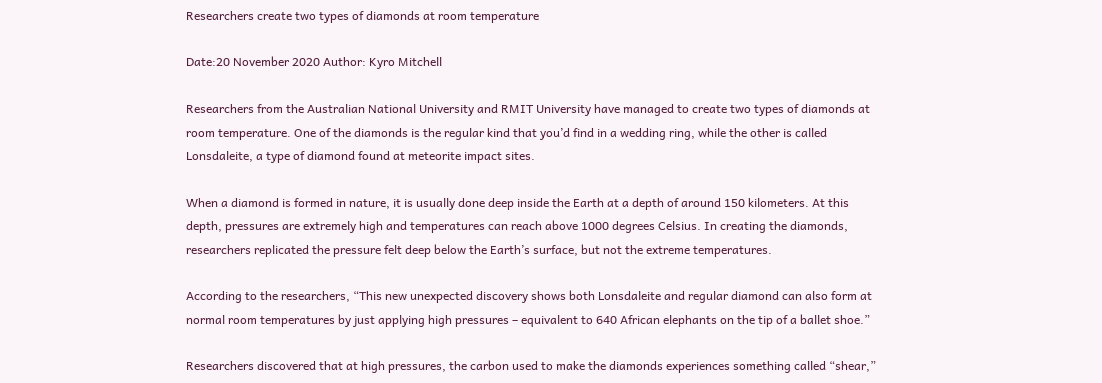Researchers create two types of diamonds at room temperature

Date:20 November 2020 Author: Kyro Mitchell

Researchers from the Australian National University and RMIT University have managed to create two types of diamonds at room temperature. One of the diamonds is the regular kind that you’d find in a wedding ring, while the other is called Lonsdaleite, a type of diamond found at meteorite impact sites.

When a diamond is formed in nature, it is usually done deep inside the Earth at a depth of around 150 kilometers. At this depth, pressures are extremely high and temperatures can reach above 1000 degrees Celsius. In creating the diamonds, researchers replicated the pressure felt deep below the Earth’s surface, but not the extreme temperatures.

According to the researchers, “This new unexpected discovery shows both Lonsdaleite and regular diamond can also form at normal room temperatures by just applying high pressures – equivalent to 640 African elephants on the tip of a ballet shoe.”

Researchers discovered that at high pressures, the carbon used to make the diamonds experiences something called “shear,”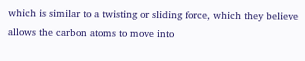which is similar to a twisting or sliding force, which they believe allows the carbon atoms to move into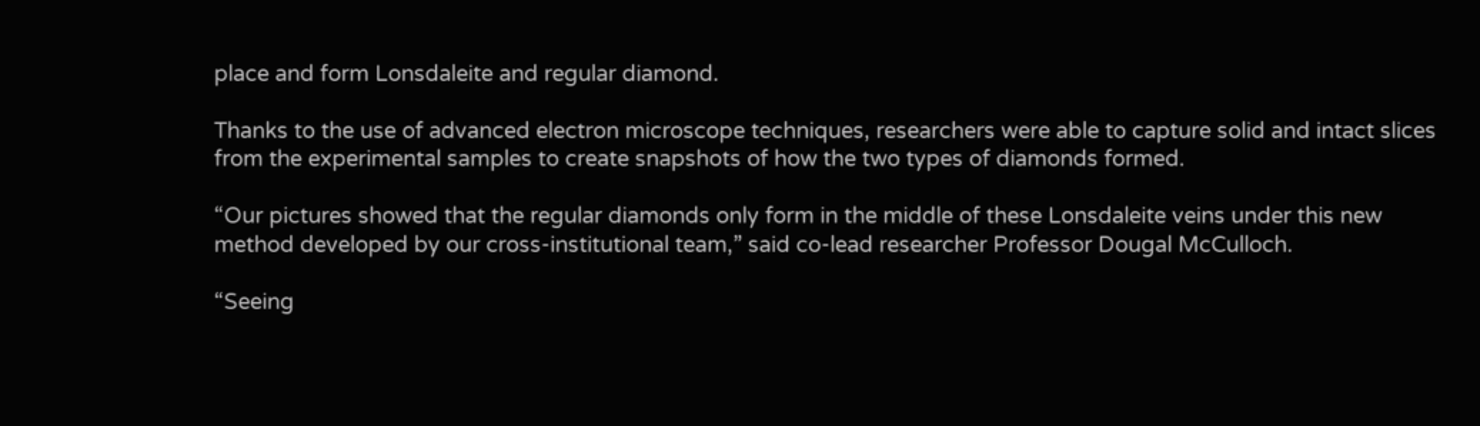place and form Lonsdaleite and regular diamond.

Thanks to the use of advanced electron microscope techniques, researchers were able to capture solid and intact slices from the experimental samples to create snapshots of how the two types of diamonds formed.

“Our pictures showed that the regular diamonds only form in the middle of these Lonsdaleite veins under this new method developed by our cross-institutional team,” said co-lead researcher Professor Dougal McCulloch.

“Seeing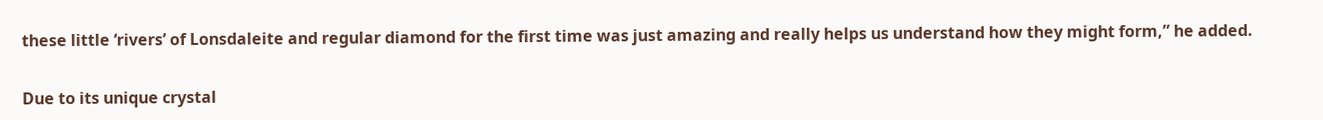these little ‘rivers’ of Lonsdaleite and regular diamond for the first time was just amazing and really helps us understand how they might form,” he added.

Due to its unique crystal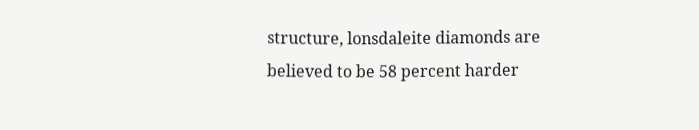structure, lonsdaleite diamonds are believed to be 58 percent harder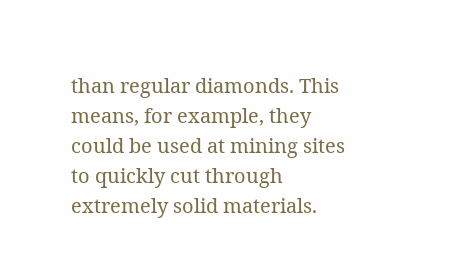than regular diamonds. This means, for example, they could be used at mining sites to quickly cut through extremely solid materials.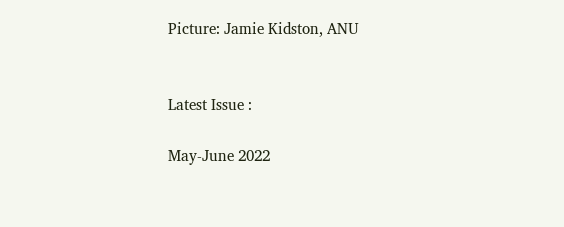Picture: Jamie Kidston, ANU


Latest Issue :

May-June 2022